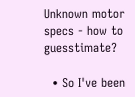Unknown motor specs - how to guesstimate?

  • So I've been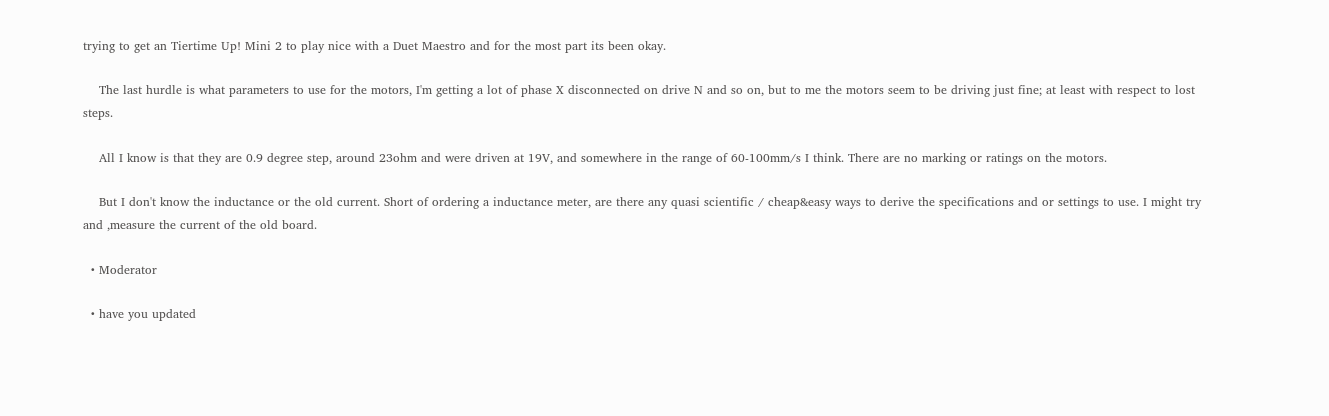trying to get an Tiertime Up! Mini 2 to play nice with a Duet Maestro and for the most part its been okay.

    The last hurdle is what parameters to use for the motors, I'm getting a lot of phase X disconnected on drive N and so on, but to me the motors seem to be driving just fine; at least with respect to lost steps.

    All I know is that they are 0.9 degree step, around 23ohm and were driven at 19V, and somewhere in the range of 60-100mm/s I think. There are no marking or ratings on the motors.

    But I don't know the inductance or the old current. Short of ordering a inductance meter, are there any quasi scientific / cheap&easy ways to derive the specifications and or settings to use. I might try and ,measure the current of the old board.

  • Moderator

  • have you updated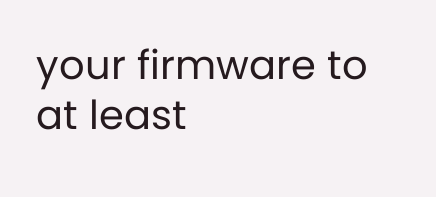your firmware to at least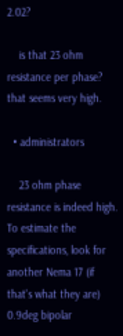2.02?

    is that 23 ohm resistance per phase? that seems very high.

  • administrators

    23 ohm phase resistance is indeed high. To estimate the specifications, look for another Nema 17 (if that's what they are) 0.9deg bipolar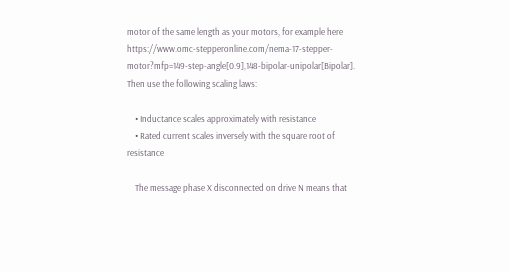motor of the same length as your motors, for example here https://www.omc-stepperonline.com/nema-17-stepper-motor?mfp=149-step-angle[0.9],148-bipolar-unipolar[Bipolar]. Then use the following scaling laws:

    • Inductance scales approximately with resistance
    • Rated current scales inversely with the square root of resistance

    The message phase X disconnected on drive N means that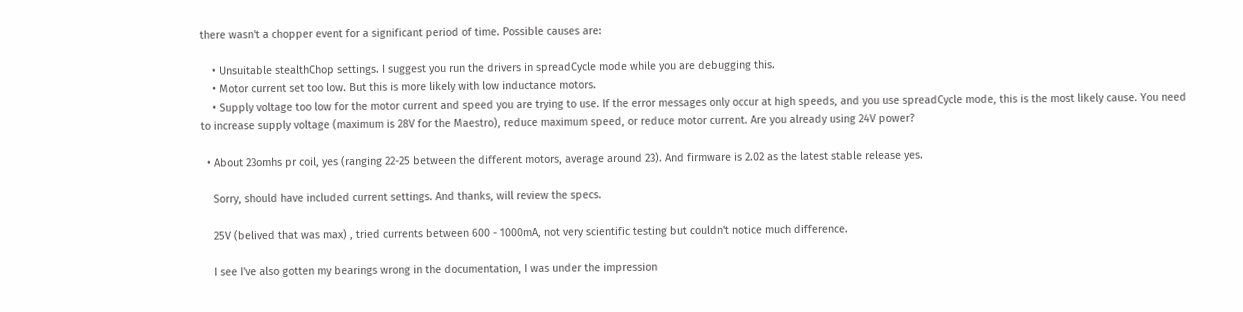there wasn't a chopper event for a significant period of time. Possible causes are:

    • Unsuitable stealthChop settings. I suggest you run the drivers in spreadCycle mode while you are debugging this.
    • Motor current set too low. But this is more likely with low inductance motors.
    • Supply voltage too low for the motor current and speed you are trying to use. If the error messages only occur at high speeds, and you use spreadCycle mode, this is the most likely cause. You need to increase supply voltage (maximum is 28V for the Maestro), reduce maximum speed, or reduce motor current. Are you already using 24V power?

  • About 23omhs pr coil, yes (ranging 22-25 between the different motors, average around 23). And firmware is 2.02 as the latest stable release yes.

    Sorry, should have included current settings. And thanks, will review the specs.

    25V (belived that was max) , tried currents between 600 - 1000mA, not very scientific testing but couldn't notice much difference.

    I see I've also gotten my bearings wrong in the documentation, I was under the impression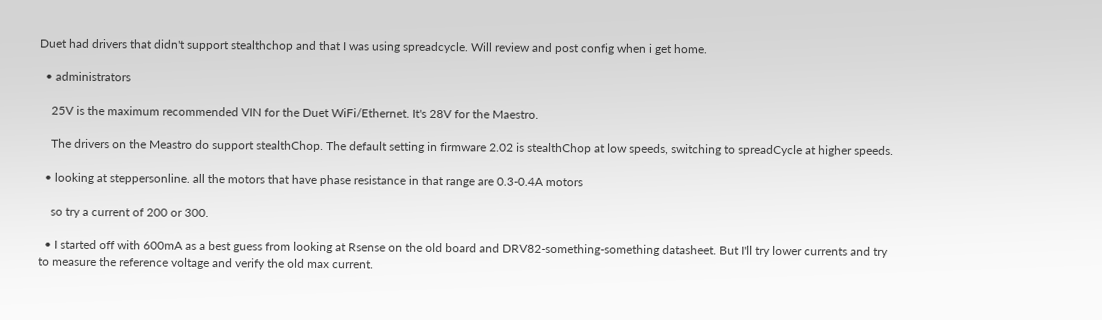Duet had drivers that didn't support stealthchop and that I was using spreadcycle. Will review and post config when i get home.

  • administrators

    25V is the maximum recommended VIN for the Duet WiFi/Ethernet. It's 28V for the Maestro.

    The drivers on the Meastro do support stealthChop. The default setting in firmware 2.02 is stealthChop at low speeds, switching to spreadCycle at higher speeds.

  • looking at steppersonline. all the motors that have phase resistance in that range are 0.3-0.4A motors

    so try a current of 200 or 300.

  • I started off with 600mA as a best guess from looking at Rsense on the old board and DRV82-something-something datasheet. But I'll try lower currents and try to measure the reference voltage and verify the old max current.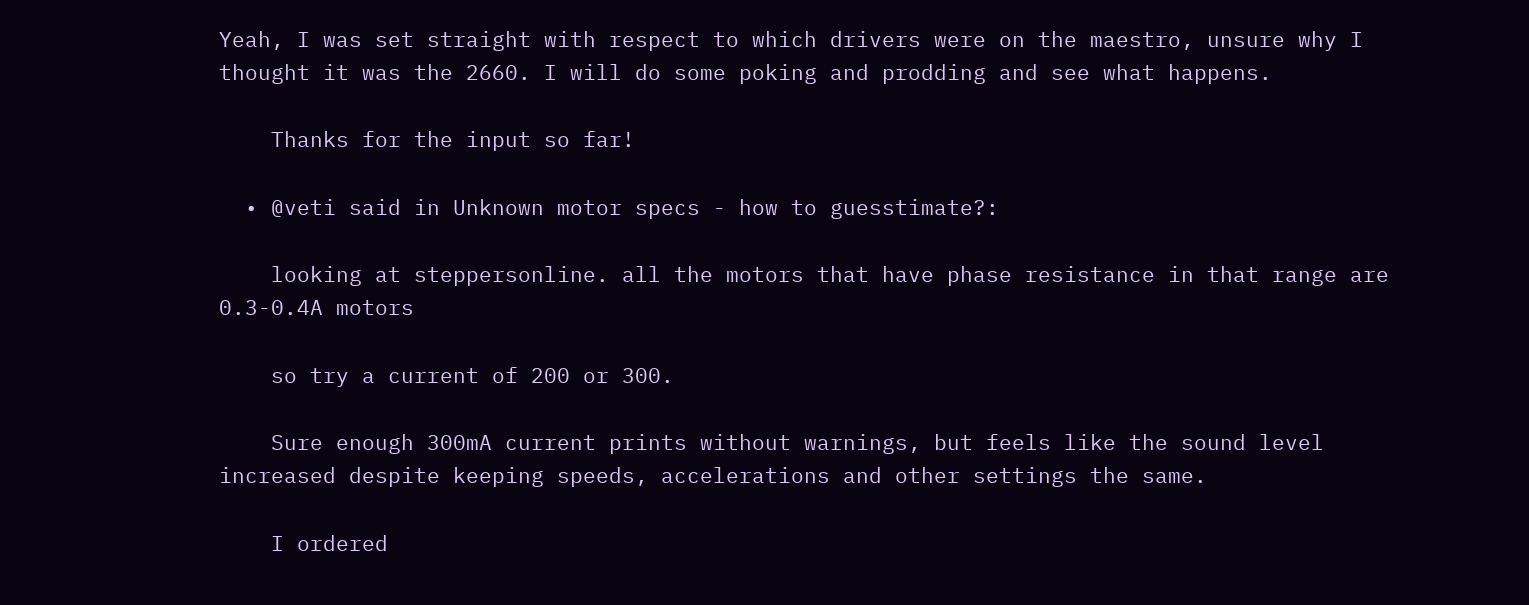Yeah, I was set straight with respect to which drivers were on the maestro, unsure why I thought it was the 2660. I will do some poking and prodding and see what happens.

    Thanks for the input so far!

  • @veti said in Unknown motor specs - how to guesstimate?:

    looking at steppersonline. all the motors that have phase resistance in that range are 0.3-0.4A motors

    so try a current of 200 or 300.

    Sure enough 300mA current prints without warnings, but feels like the sound level increased despite keeping speeds, accelerations and other settings the same.

    I ordered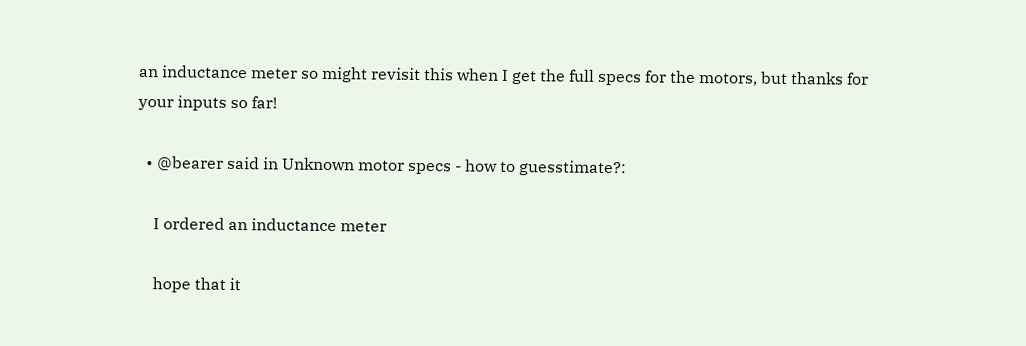an inductance meter so might revisit this when I get the full specs for the motors, but thanks for your inputs so far!

  • @bearer said in Unknown motor specs - how to guesstimate?:

    I ordered an inductance meter

    hope that it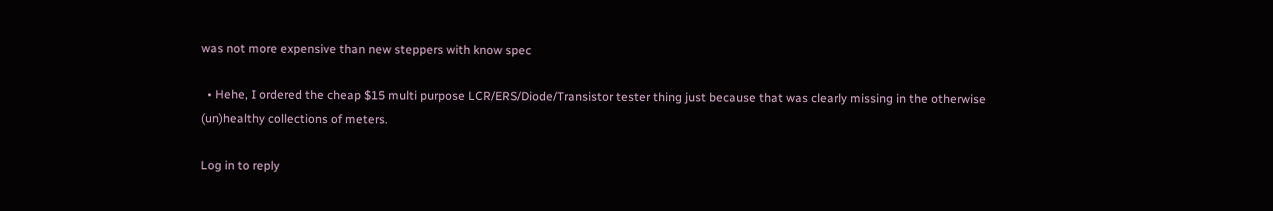was not more expensive than new steppers with know spec

  • Hehe, I ordered the cheap $15 multi purpose LCR/ERS/Diode/Transistor tester thing just because that was clearly missing in the otherwise (un)healthy collections of meters.

Log in to reply